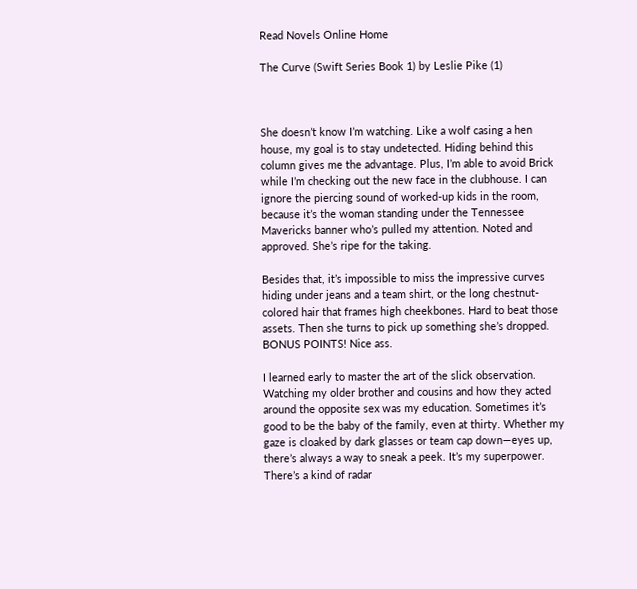Read Novels Online Home

The Curve (Swift Series Book 1) by Leslie Pike (1)



She doesn’t know I’m watching. Like a wolf casing a hen house, my goal is to stay undetected. Hiding behind this column gives me the advantage. Plus, I’m able to avoid Brick while I’m checking out the new face in the clubhouse. I can ignore the piercing sound of worked-up kids in the room, because it’s the woman standing under the Tennessee Mavericks banner who’s pulled my attention. Noted and approved. She’s ripe for the taking.

Besides that, it’s impossible to miss the impressive curves hiding under jeans and a team shirt, or the long chestnut-colored hair that frames high cheekbones. Hard to beat those assets. Then she turns to pick up something she’s dropped. BONUS POINTS! Nice ass.

I learned early to master the art of the slick observation. Watching my older brother and cousins and how they acted around the opposite sex was my education. Sometimes it’s good to be the baby of the family, even at thirty. Whether my gaze is cloaked by dark glasses or team cap down—eyes up, there’s always a way to sneak a peek. It’s my superpower. There’s a kind of radar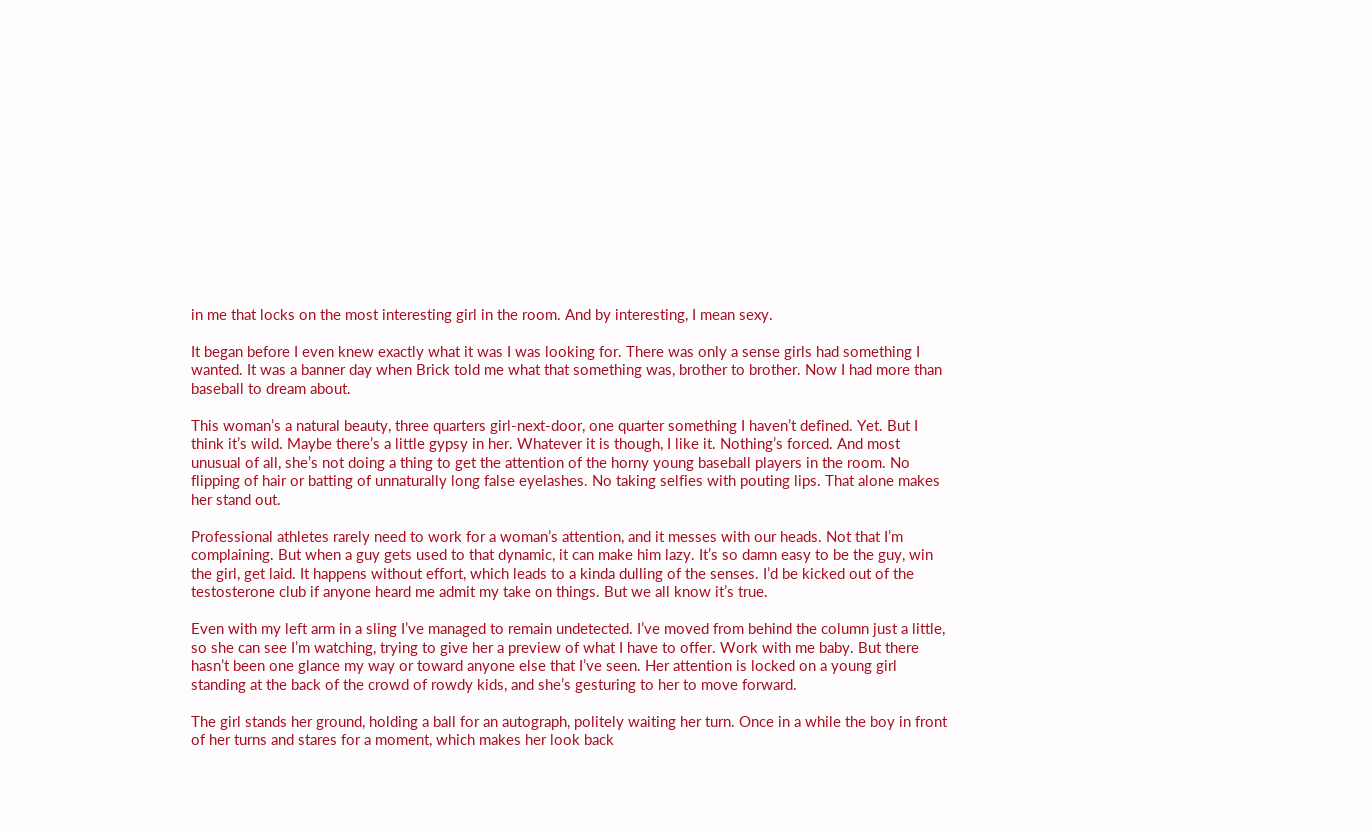in me that locks on the most interesting girl in the room. And by interesting, I mean sexy.

It began before I even knew exactly what it was I was looking for. There was only a sense girls had something I wanted. It was a banner day when Brick told me what that something was, brother to brother. Now I had more than baseball to dream about.

This woman’s a natural beauty, three quarters girl-next-door, one quarter something I haven’t defined. Yet. But I think it’s wild. Maybe there’s a little gypsy in her. Whatever it is though, I like it. Nothing’s forced. And most unusual of all, she’s not doing a thing to get the attention of the horny young baseball players in the room. No flipping of hair or batting of unnaturally long false eyelashes. No taking selfies with pouting lips. That alone makes her stand out.

Professional athletes rarely need to work for a woman’s attention, and it messes with our heads. Not that I’m complaining. But when a guy gets used to that dynamic, it can make him lazy. It’s so damn easy to be the guy, win the girl, get laid. It happens without effort, which leads to a kinda dulling of the senses. I’d be kicked out of the testosterone club if anyone heard me admit my take on things. But we all know it’s true.

Even with my left arm in a sling I’ve managed to remain undetected. I’ve moved from behind the column just a little, so she can see I’m watching, trying to give her a preview of what I have to offer. Work with me baby. But there hasn’t been one glance my way or toward anyone else that I’ve seen. Her attention is locked on a young girl standing at the back of the crowd of rowdy kids, and she’s gesturing to her to move forward.

The girl stands her ground, holding a ball for an autograph, politely waiting her turn. Once in a while the boy in front of her turns and stares for a moment, which makes her look back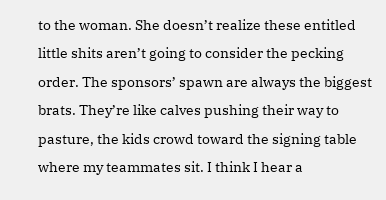to the woman. She doesn’t realize these entitled little shits aren’t going to consider the pecking order. The sponsors’ spawn are always the biggest brats. They’re like calves pushing their way to pasture, the kids crowd toward the signing table where my teammates sit. I think I hear a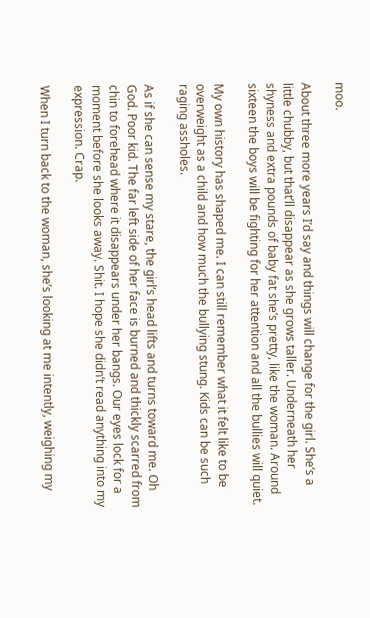moo.

About three more years I’d say and things will change for the girl. She’s a little chubby, but that’ll disappear as she grows taller. Underneath her shyness and extra pounds of baby fat she’s pretty, like the woman. Around sixteen the boys will be fighting for her attention and all the bullies will quiet.

My own history has shaped me. I can still remember what it felt like to be overweight as a child and how much the bullying stung. Kids can be such raging assholes.

As if she can sense my stare, the girl’s head lifts and turns toward me. Oh God. Poor kid. The far left side of her face is burned and thickly scarred from chin to forehead where it disappears under her bangs. Our eyes lock for a moment before she looks away. Shit. I hope she didn’t read anything into my expression. Crap.

When I turn back to the woman, she’s looking at me intently, weighing my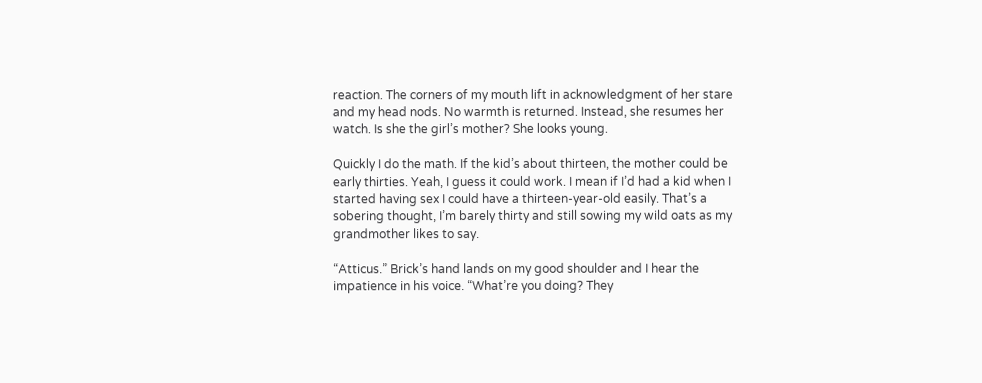reaction. The corners of my mouth lift in acknowledgment of her stare and my head nods. No warmth is returned. Instead, she resumes her watch. Is she the girl’s mother? She looks young.

Quickly I do the math. If the kid’s about thirteen, the mother could be early thirties. Yeah, I guess it could work. I mean if I’d had a kid when I started having sex I could have a thirteen-year-old easily. That’s a sobering thought, I’m barely thirty and still sowing my wild oats as my grandmother likes to say.

“Atticus.” Brick’s hand lands on my good shoulder and I hear the impatience in his voice. “What’re you doing? They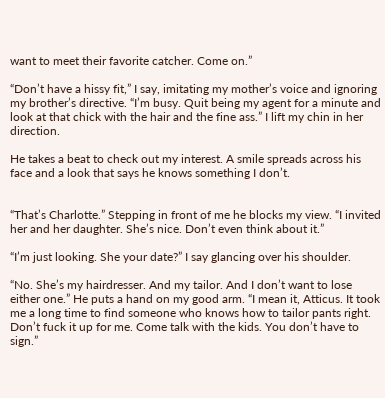want to meet their favorite catcher. Come on.”

“Don’t have a hissy fit,” I say, imitating my mother’s voice and ignoring my brother’s directive. “I’m busy. Quit being my agent for a minute and look at that chick with the hair and the fine ass.” I lift my chin in her direction.

He takes a beat to check out my interest. A smile spreads across his face and a look that says he knows something I don’t.


“That’s Charlotte.” Stepping in front of me he blocks my view. “I invited her and her daughter. She’s nice. Don’t even think about it.”

“I’m just looking. She your date?” I say glancing over his shoulder.

“No. She’s my hairdresser. And my tailor. And I don’t want to lose either one.” He puts a hand on my good arm. “I mean it, Atticus. It took me a long time to find someone who knows how to tailor pants right. Don’t fuck it up for me. Come talk with the kids. You don’t have to sign.”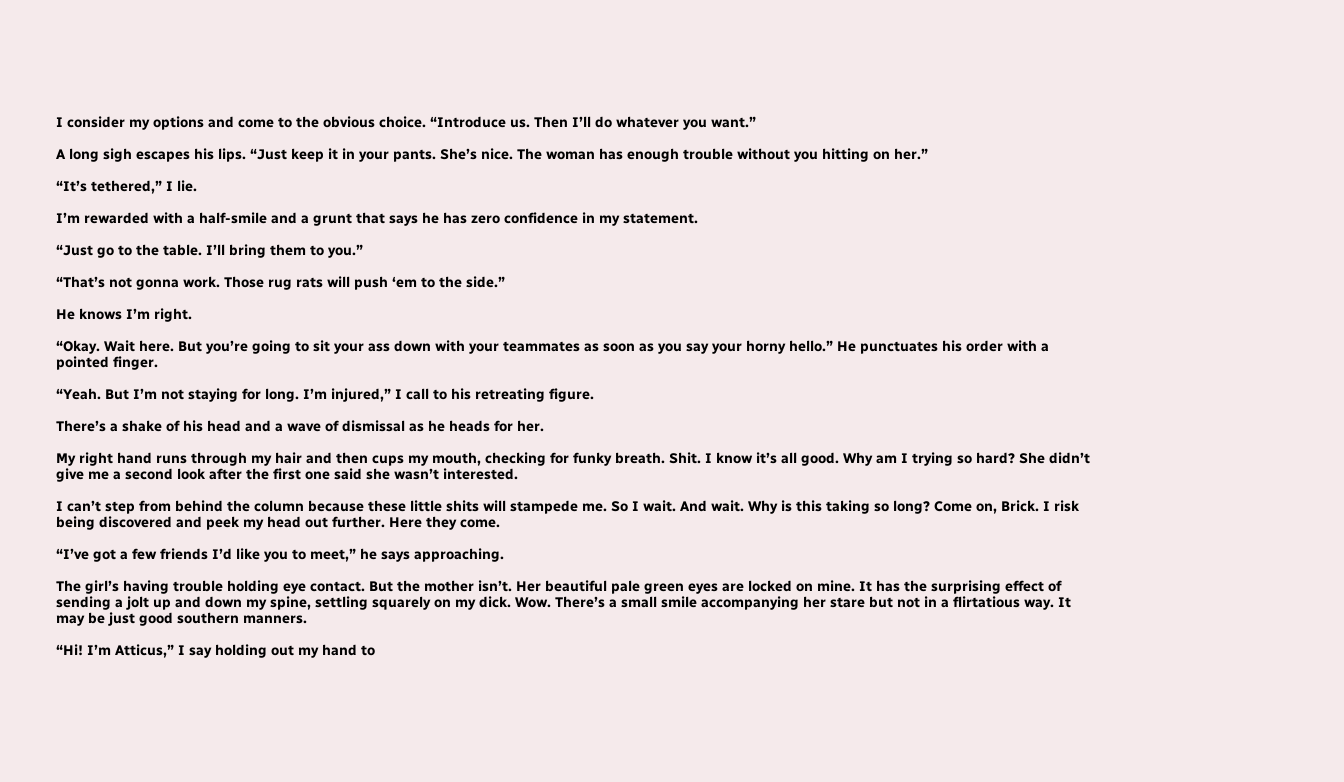I consider my options and come to the obvious choice. “Introduce us. Then I’ll do whatever you want.”

A long sigh escapes his lips. “Just keep it in your pants. She’s nice. The woman has enough trouble without you hitting on her.”

“It’s tethered,” I lie.

I’m rewarded with a half-smile and a grunt that says he has zero confidence in my statement.

“Just go to the table. I’ll bring them to you.”

“That’s not gonna work. Those rug rats will push ‘em to the side.”

He knows I’m right.

“Okay. Wait here. But you’re going to sit your ass down with your teammates as soon as you say your horny hello.” He punctuates his order with a pointed finger.

“Yeah. But I’m not staying for long. I’m injured,” I call to his retreating figure.

There’s a shake of his head and a wave of dismissal as he heads for her.

My right hand runs through my hair and then cups my mouth, checking for funky breath. Shit. I know it’s all good. Why am I trying so hard? She didn’t give me a second look after the first one said she wasn’t interested.

I can’t step from behind the column because these little shits will stampede me. So I wait. And wait. Why is this taking so long? Come on, Brick. I risk being discovered and peek my head out further. Here they come.

“I’ve got a few friends I’d like you to meet,” he says approaching.

The girl’s having trouble holding eye contact. But the mother isn’t. Her beautiful pale green eyes are locked on mine. It has the surprising effect of sending a jolt up and down my spine, settling squarely on my dick. Wow. There’s a small smile accompanying her stare but not in a flirtatious way. It may be just good southern manners.

“Hi! I’m Atticus,” I say holding out my hand to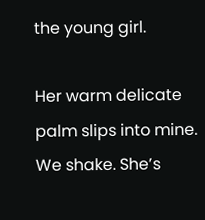the young girl.

Her warm delicate palm slips into mine. We shake. She’s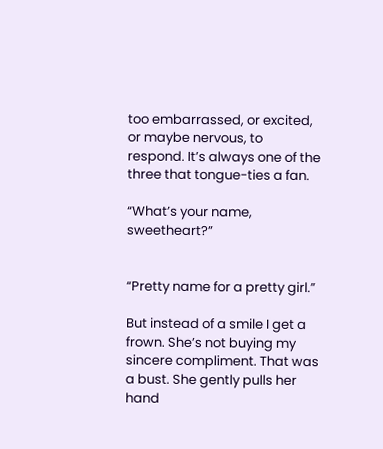too embarrassed, or excited, or maybe nervous, to respond. It’s always one of the three that tongue-ties a fan.

“What’s your name, sweetheart?”


“Pretty name for a pretty girl.”

But instead of a smile I get a frown. She’s not buying my sincere compliment. That was a bust. She gently pulls her hand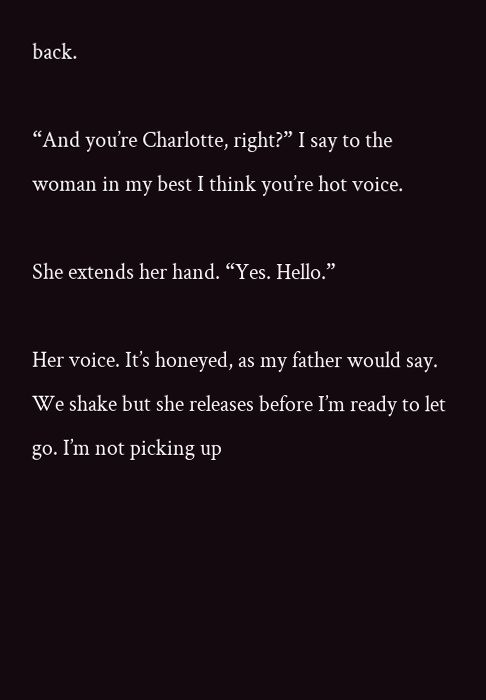back.

“And you’re Charlotte, right?” I say to the woman in my best I think you’re hot voice.

She extends her hand. “Yes. Hello.”

Her voice. It’s honeyed, as my father would say. We shake but she releases before I’m ready to let go. I’m not picking up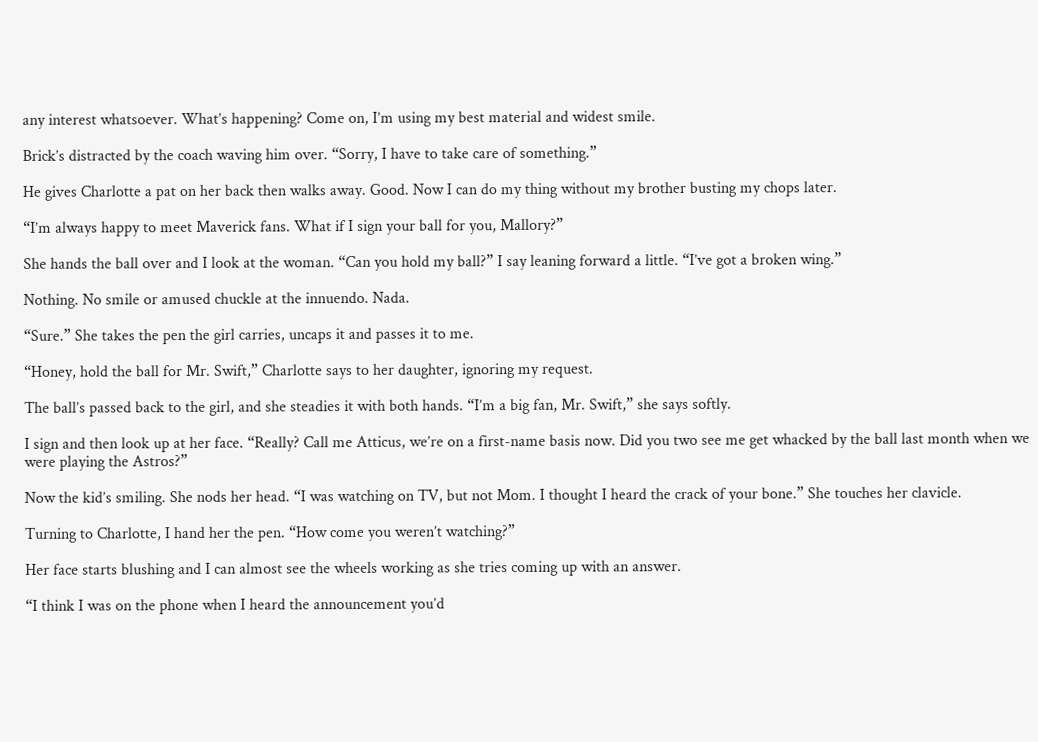any interest whatsoever. What’s happening? Come on, I’m using my best material and widest smile.

Brick’s distracted by the coach waving him over. “Sorry, I have to take care of something.”

He gives Charlotte a pat on her back then walks away. Good. Now I can do my thing without my brother busting my chops later.

“I’m always happy to meet Maverick fans. What if I sign your ball for you, Mallory?”

She hands the ball over and I look at the woman. “Can you hold my ball?” I say leaning forward a little. “I’ve got a broken wing.”

Nothing. No smile or amused chuckle at the innuendo. Nada.

“Sure.” She takes the pen the girl carries, uncaps it and passes it to me.

“Honey, hold the ball for Mr. Swift,” Charlotte says to her daughter, ignoring my request.

The ball’s passed back to the girl, and she steadies it with both hands. “I’m a big fan, Mr. Swift,” she says softly.

I sign and then look up at her face. “Really? Call me Atticus, we’re on a first-name basis now. Did you two see me get whacked by the ball last month when we were playing the Astros?”

Now the kid’s smiling. She nods her head. “I was watching on TV, but not Mom. I thought I heard the crack of your bone.” She touches her clavicle.

Turning to Charlotte, I hand her the pen. “How come you weren’t watching?”

Her face starts blushing and I can almost see the wheels working as she tries coming up with an answer.

“I think I was on the phone when I heard the announcement you’d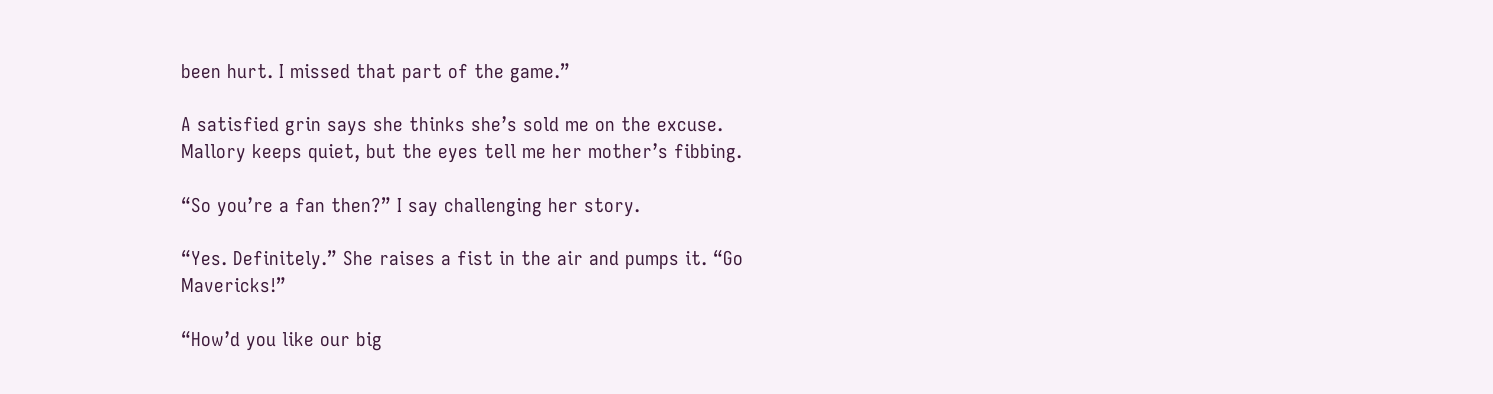been hurt. I missed that part of the game.”

A satisfied grin says she thinks she’s sold me on the excuse. Mallory keeps quiet, but the eyes tell me her mother’s fibbing.

“So you’re a fan then?” I say challenging her story.

“Yes. Definitely.” She raises a fist in the air and pumps it. “Go Mavericks!”

“How’d you like our big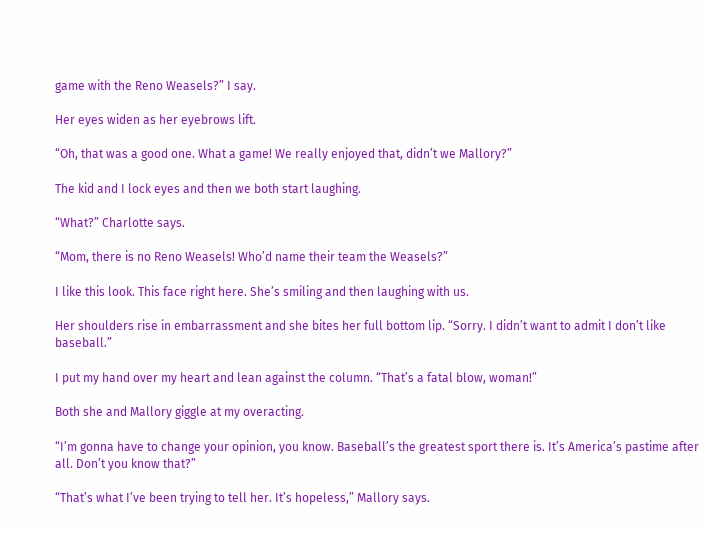game with the Reno Weasels?” I say.

Her eyes widen as her eyebrows lift.

“Oh, that was a good one. What a game! We really enjoyed that, didn’t we Mallory?”

The kid and I lock eyes and then we both start laughing.

“What?” Charlotte says.

“Mom, there is no Reno Weasels! Who’d name their team the Weasels?”

I like this look. This face right here. She’s smiling and then laughing with us.

Her shoulders rise in embarrassment and she bites her full bottom lip. “Sorry. I didn’t want to admit I don’t like baseball.”

I put my hand over my heart and lean against the column. “That’s a fatal blow, woman!”

Both she and Mallory giggle at my overacting.

“I’m gonna have to change your opinion, you know. Baseball’s the greatest sport there is. It’s America’s pastime after all. Don’t you know that?”

“That’s what I’ve been trying to tell her. It’s hopeless,” Mallory says.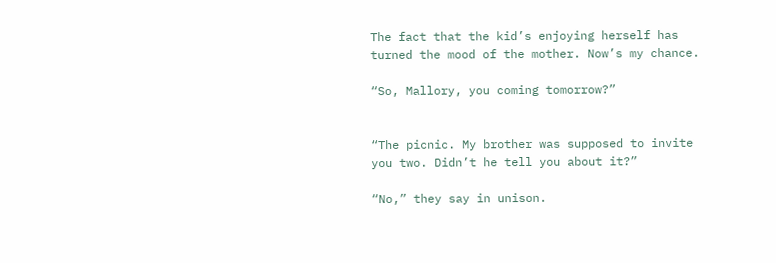The fact that the kid’s enjoying herself has turned the mood of the mother. Now’s my chance.

“So, Mallory, you coming tomorrow?”


“The picnic. My brother was supposed to invite you two. Didn’t he tell you about it?”

“No,” they say in unison.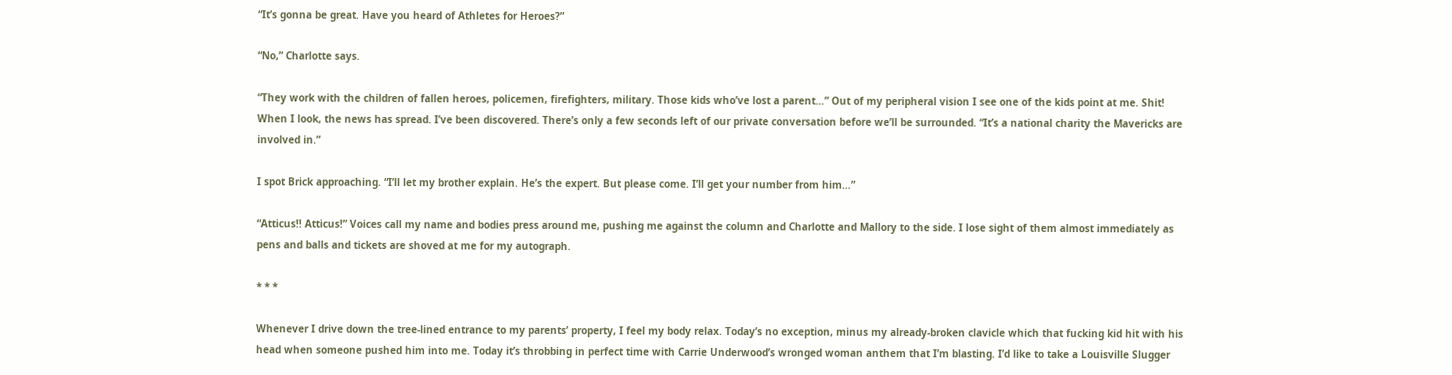“It’s gonna be great. Have you heard of Athletes for Heroes?”

“No,” Charlotte says.

“They work with the children of fallen heroes, policemen, firefighters, military. Those kids who’ve lost a parent…” Out of my peripheral vision I see one of the kids point at me. Shit! When I look, the news has spread. I’ve been discovered. There’s only a few seconds left of our private conversation before we’ll be surrounded. “It’s a national charity the Mavericks are involved in.”

I spot Brick approaching. “I’ll let my brother explain. He’s the expert. But please come. I’ll get your number from him…”

“Atticus!! Atticus!” Voices call my name and bodies press around me, pushing me against the column and Charlotte and Mallory to the side. I lose sight of them almost immediately as pens and balls and tickets are shoved at me for my autograph.

* * *

Whenever I drive down the tree-lined entrance to my parents’ property, I feel my body relax. Today’s no exception, minus my already-broken clavicle which that fucking kid hit with his head when someone pushed him into me. Today it’s throbbing in perfect time with Carrie Underwood’s wronged woman anthem that I’m blasting. I’d like to take a Louisville Slugger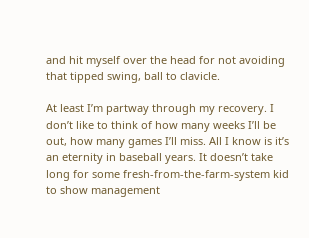and hit myself over the head for not avoiding that tipped swing, ball to clavicle.

At least I’m partway through my recovery. I don’t like to think of how many weeks I’ll be out, how many games I’ll miss. All I know is it’s an eternity in baseball years. It doesn’t take long for some fresh-from-the-farm-system kid to show management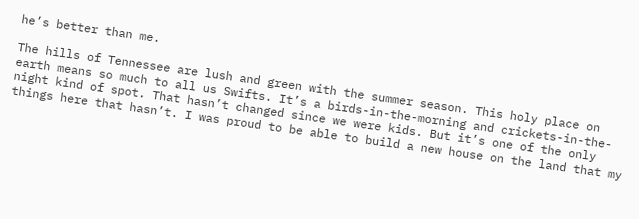he’s better than me.

The hills of Tennessee are lush and green with the summer season. This holy place on earth means so much to all us Swifts. It’s a birds-in-the-morning and crickets-in-the-night kind of spot. That hasn’t changed since we were kids. But it’s one of the only things here that hasn’t. I was proud to be able to build a new house on the land that my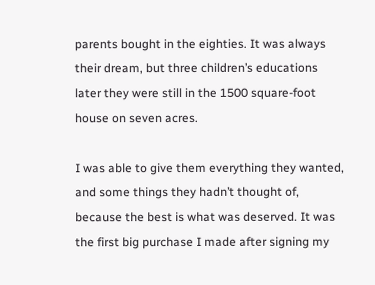parents bought in the eighties. It was always their dream, but three children’s educations later they were still in the 1500 square-foot house on seven acres.

I was able to give them everything they wanted, and some things they hadn’t thought of, because the best is what was deserved. It was the first big purchase I made after signing my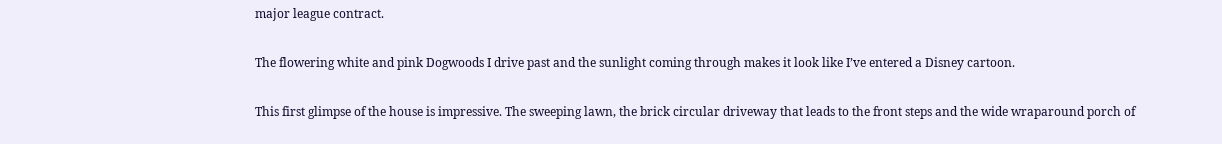major league contract.

The flowering white and pink Dogwoods I drive past and the sunlight coming through makes it look like I’ve entered a Disney cartoon.

This first glimpse of the house is impressive. The sweeping lawn, the brick circular driveway that leads to the front steps and the wide wraparound porch of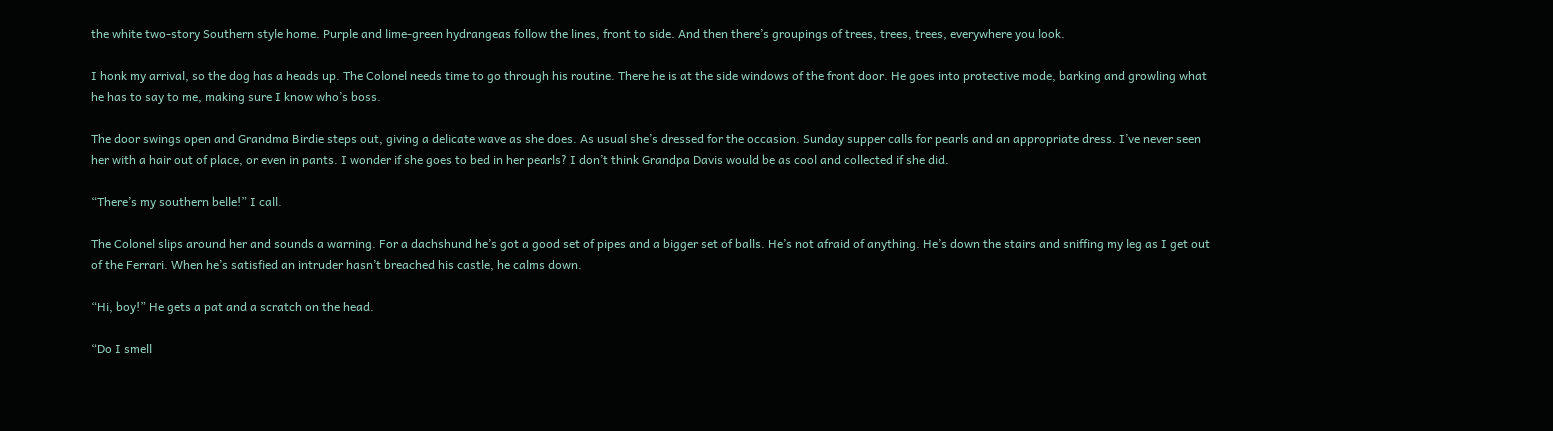the white two-story Southern style home. Purple and lime-green hydrangeas follow the lines, front to side. And then there’s groupings of trees, trees, trees, everywhere you look.

I honk my arrival, so the dog has a heads up. The Colonel needs time to go through his routine. There he is at the side windows of the front door. He goes into protective mode, barking and growling what he has to say to me, making sure I know who’s boss.

The door swings open and Grandma Birdie steps out, giving a delicate wave as she does. As usual she’s dressed for the occasion. Sunday supper calls for pearls and an appropriate dress. I’ve never seen her with a hair out of place, or even in pants. I wonder if she goes to bed in her pearls? I don’t think Grandpa Davis would be as cool and collected if she did.

“There’s my southern belle!” I call.

The Colonel slips around her and sounds a warning. For a dachshund he’s got a good set of pipes and a bigger set of balls. He’s not afraid of anything. He’s down the stairs and sniffing my leg as I get out of the Ferrari. When he’s satisfied an intruder hasn’t breached his castle, he calms down.

“Hi, boy!” He gets a pat and a scratch on the head.

“Do I smell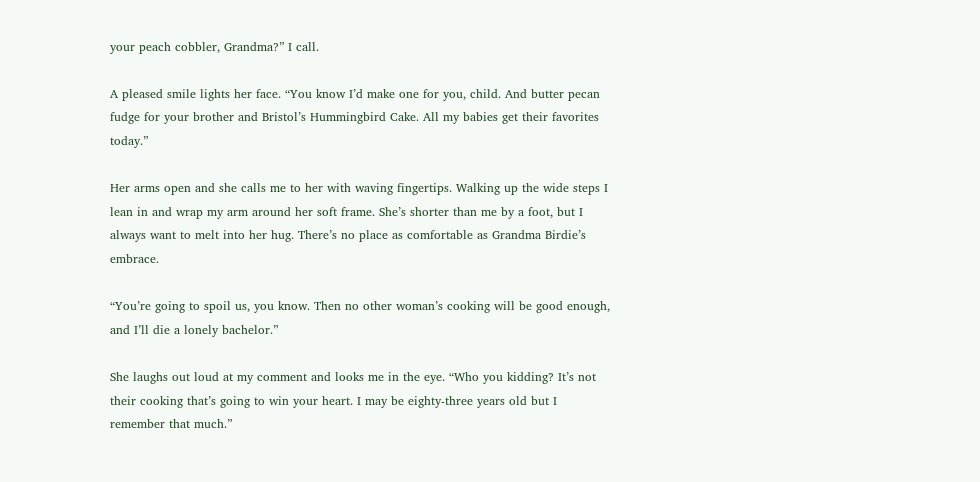your peach cobbler, Grandma?” I call.

A pleased smile lights her face. “You know I’d make one for you, child. And butter pecan fudge for your brother and Bristol’s Hummingbird Cake. All my babies get their favorites today.”

Her arms open and she calls me to her with waving fingertips. Walking up the wide steps I lean in and wrap my arm around her soft frame. She’s shorter than me by a foot, but I always want to melt into her hug. There’s no place as comfortable as Grandma Birdie’s embrace.

“You’re going to spoil us, you know. Then no other woman’s cooking will be good enough, and I’ll die a lonely bachelor.”

She laughs out loud at my comment and looks me in the eye. “Who you kidding? It’s not their cooking that’s going to win your heart. I may be eighty-three years old but I remember that much.”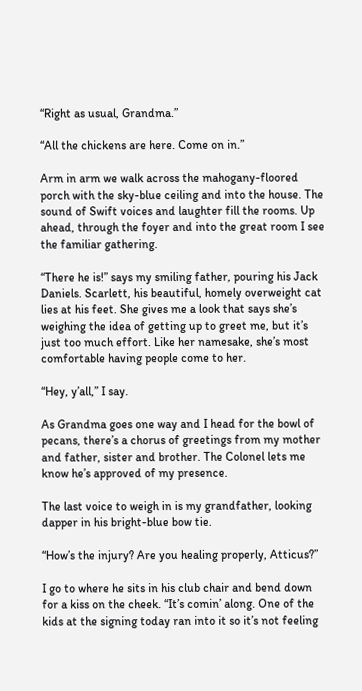“Right as usual, Grandma.”

“All the chickens are here. Come on in.”

Arm in arm we walk across the mahogany-floored porch with the sky-blue ceiling and into the house. The sound of Swift voices and laughter fill the rooms. Up ahead, through the foyer and into the great room I see the familiar gathering.

“There he is!” says my smiling father, pouring his Jack Daniels. Scarlett, his beautiful, homely overweight cat lies at his feet. She gives me a look that says she’s weighing the idea of getting up to greet me, but it’s just too much effort. Like her namesake, she’s most comfortable having people come to her.

“Hey, y’all,” I say.

As Grandma goes one way and I head for the bowl of pecans, there’s a chorus of greetings from my mother and father, sister and brother. The Colonel lets me know he’s approved of my presence.

The last voice to weigh in is my grandfather, looking dapper in his bright-blue bow tie.

“How’s the injury? Are you healing properly, Atticus?”

I go to where he sits in his club chair and bend down for a kiss on the cheek. “It’s comin’ along. One of the kids at the signing today ran into it so it’s not feeling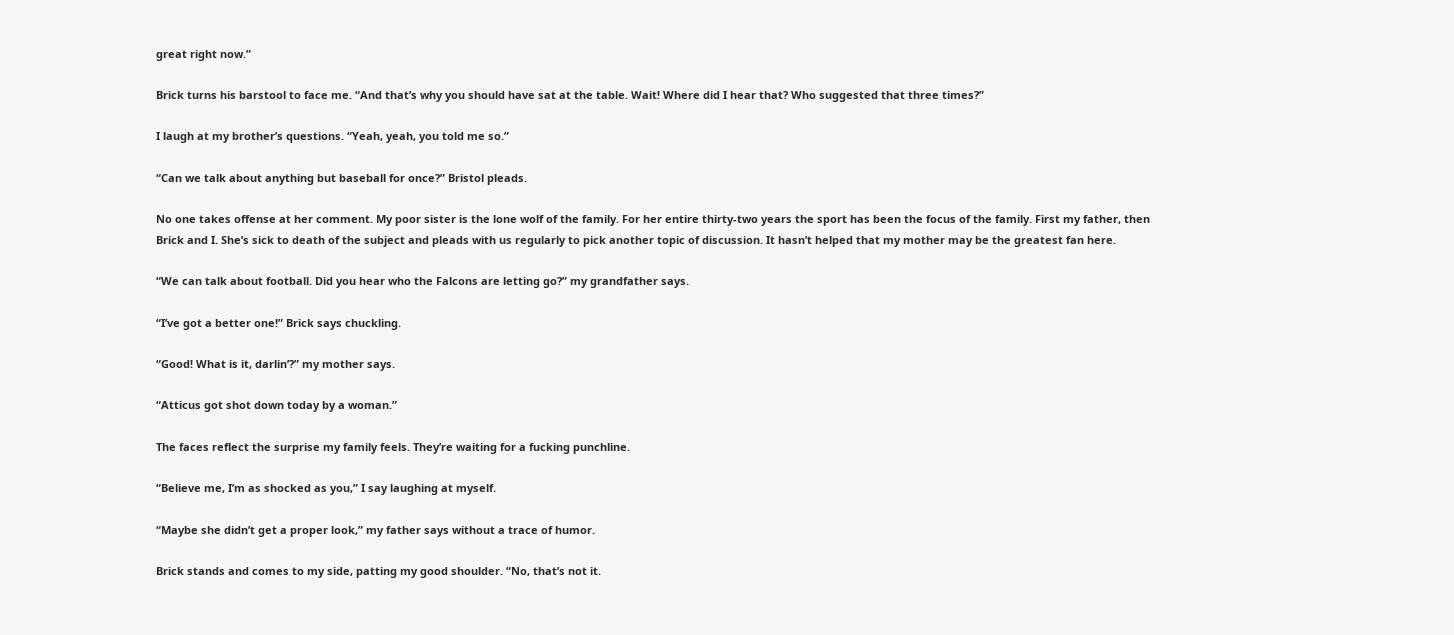great right now.”

Brick turns his barstool to face me. “And that’s why you should have sat at the table. Wait! Where did I hear that? Who suggested that three times?”

I laugh at my brother’s questions. “Yeah, yeah, you told me so.”

“Can we talk about anything but baseball for once?” Bristol pleads.

No one takes offense at her comment. My poor sister is the lone wolf of the family. For her entire thirty-two years the sport has been the focus of the family. First my father, then Brick and I. She’s sick to death of the subject and pleads with us regularly to pick another topic of discussion. It hasn’t helped that my mother may be the greatest fan here.

“We can talk about football. Did you hear who the Falcons are letting go?” my grandfather says.

“I’ve got a better one!” Brick says chuckling.

“Good! What is it, darlin’?” my mother says.

“Atticus got shot down today by a woman.”

The faces reflect the surprise my family feels. They’re waiting for a fucking punchline.

“Believe me, I’m as shocked as you,” I say laughing at myself.

“Maybe she didn’t get a proper look,” my father says without a trace of humor.

Brick stands and comes to my side, patting my good shoulder. “No, that’s not it.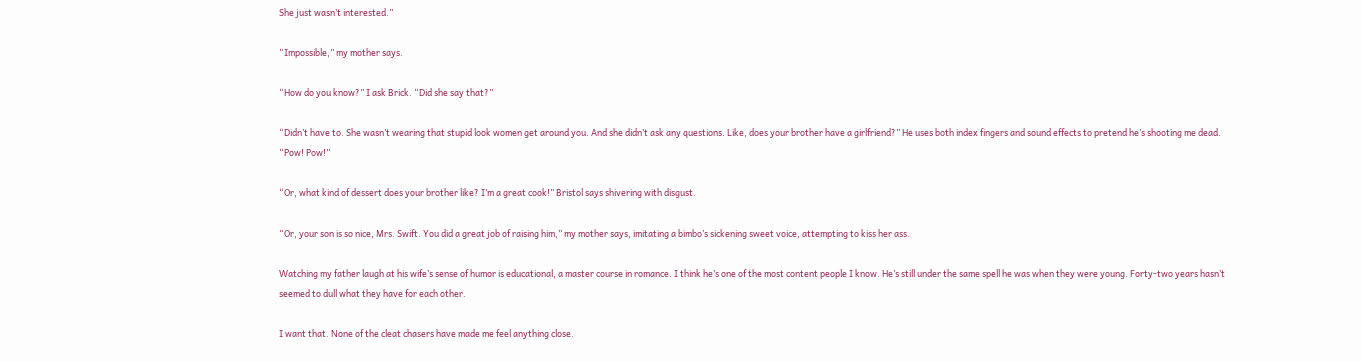She just wasn’t interested.”

“Impossible,” my mother says.

“How do you know?” I ask Brick. “Did she say that?”

“Didn’t have to. She wasn’t wearing that stupid look women get around you. And she didn’t ask any questions. Like, does your brother have a girlfriend?” He uses both index fingers and sound effects to pretend he’s shooting me dead. “Pow! Pow!”

“Or, what kind of dessert does your brother like? I’m a great cook!” Bristol says shivering with disgust.

“Or, your son is so nice, Mrs. Swift. You did a great job of raising him,” my mother says, imitating a bimbo’s sickening sweet voice, attempting to kiss her ass.

Watching my father laugh at his wife’s sense of humor is educational, a master course in romance. I think he’s one of the most content people I know. He’s still under the same spell he was when they were young. Forty-two years hasn’t seemed to dull what they have for each other.

I want that. None of the cleat chasers have made me feel anything close.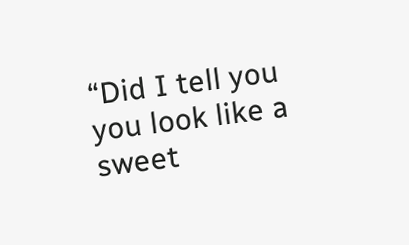“Did I tell you you look like a sweet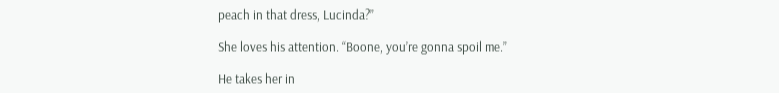peach in that dress, Lucinda?”

She loves his attention. “Boone, you’re gonna spoil me.”

He takes her in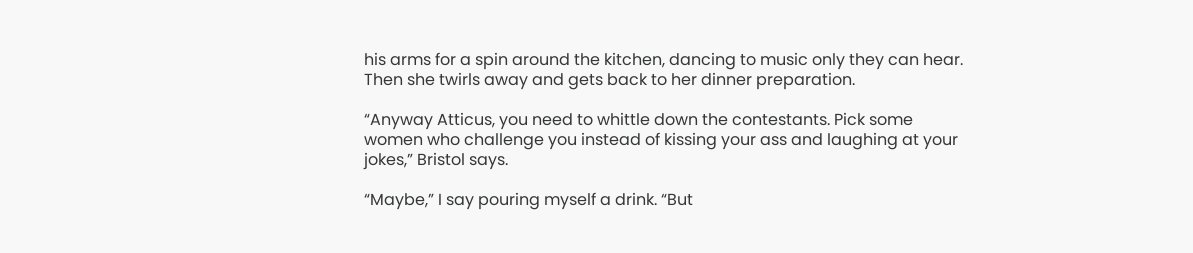his arms for a spin around the kitchen, dancing to music only they can hear. Then she twirls away and gets back to her dinner preparation.

“Anyway Atticus, you need to whittle down the contestants. Pick some women who challenge you instead of kissing your ass and laughing at your jokes,” Bristol says.

“Maybe,” I say pouring myself a drink. “But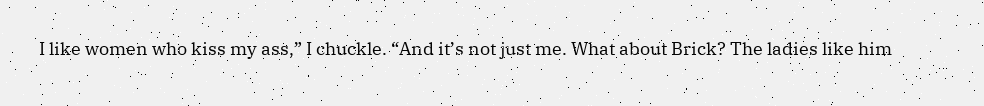I like women who kiss my ass,” I chuckle. “And it’s not just me. What about Brick? The ladies like him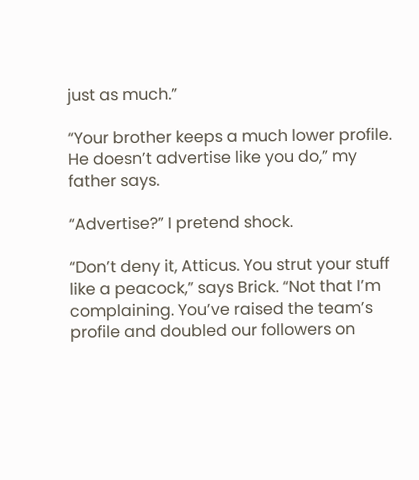just as much.”

“Your brother keeps a much lower profile. He doesn’t advertise like you do,” my father says.

“Advertise?” I pretend shock.

“Don’t deny it, Atticus. You strut your stuff like a peacock,” says Brick. “Not that I’m complaining. You’ve raised the team’s profile and doubled our followers on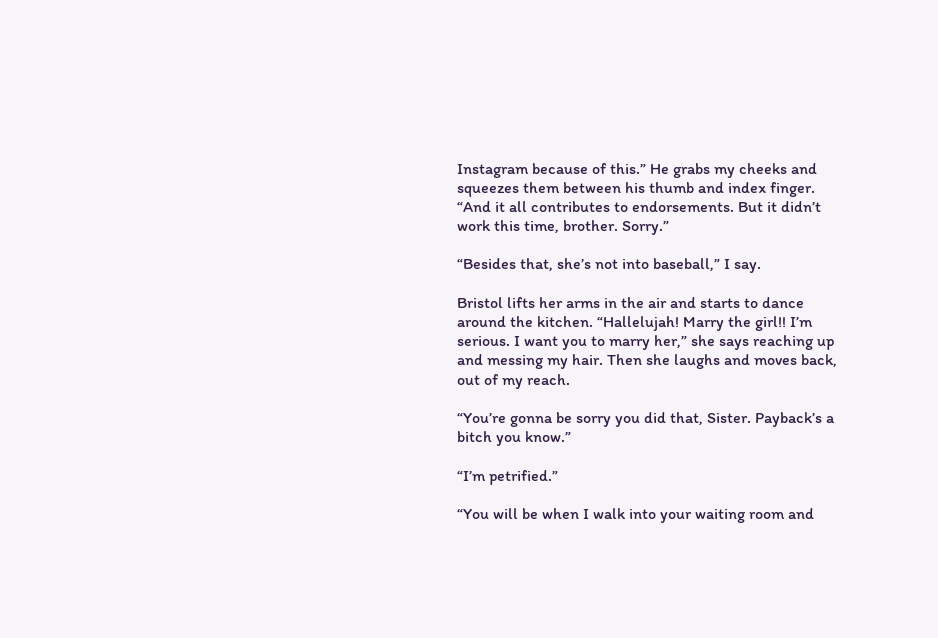Instagram because of this.” He grabs my cheeks and squeezes them between his thumb and index finger. “And it all contributes to endorsements. But it didn’t work this time, brother. Sorry.”

“Besides that, she’s not into baseball,” I say.

Bristol lifts her arms in the air and starts to dance around the kitchen. “Hallelujah! Marry the girl!! I’m serious. I want you to marry her,” she says reaching up and messing my hair. Then she laughs and moves back, out of my reach.

“You’re gonna be sorry you did that, Sister. Payback’s a bitch you know.”

“I’m petrified.”

“You will be when I walk into your waiting room and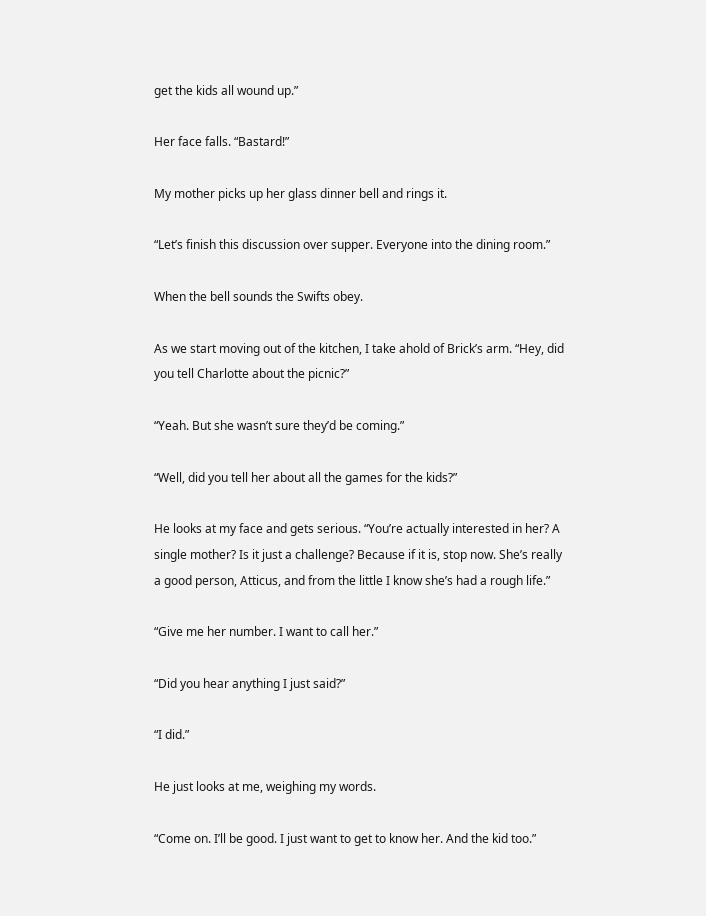get the kids all wound up.”

Her face falls. “Bastard!”

My mother picks up her glass dinner bell and rings it.

“Let’s finish this discussion over supper. Everyone into the dining room.”

When the bell sounds the Swifts obey.

As we start moving out of the kitchen, I take ahold of Brick’s arm. “Hey, did you tell Charlotte about the picnic?”

“Yeah. But she wasn’t sure they’d be coming.”

“Well, did you tell her about all the games for the kids?”

He looks at my face and gets serious. “You’re actually interested in her? A single mother? Is it just a challenge? Because if it is, stop now. She’s really a good person, Atticus, and from the little I know she’s had a rough life.”

“Give me her number. I want to call her.”

“Did you hear anything I just said?”

“I did.”

He just looks at me, weighing my words.

“Come on. I’ll be good. I just want to get to know her. And the kid too.”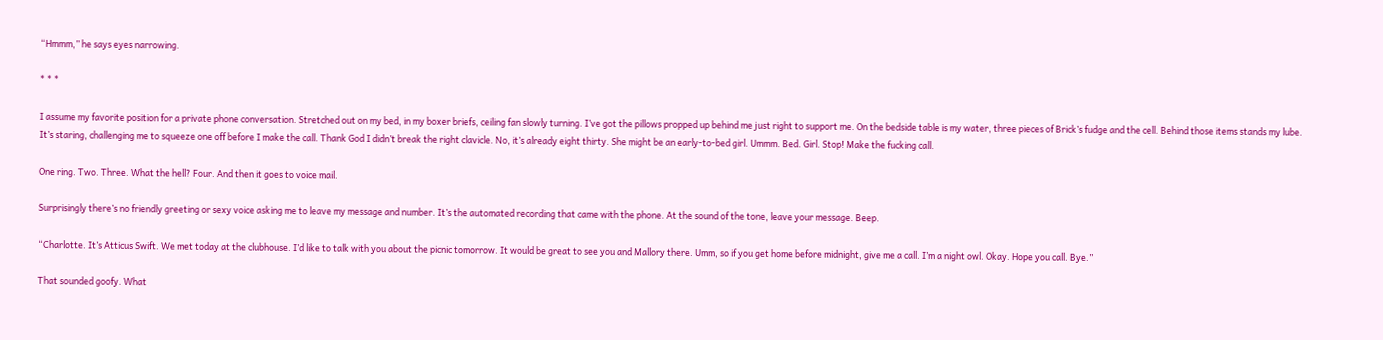“Hmmm,” he says eyes narrowing.

* * *

I assume my favorite position for a private phone conversation. Stretched out on my bed, in my boxer briefs, ceiling fan slowly turning. I’ve got the pillows propped up behind me just right to support me. On the bedside table is my water, three pieces of Brick’s fudge and the cell. Behind those items stands my lube. It’s staring, challenging me to squeeze one off before I make the call. Thank God I didn’t break the right clavicle. No, it’s already eight thirty. She might be an early-to-bed girl. Ummm. Bed. Girl. Stop! Make the fucking call.

One ring. Two. Three. What the hell? Four. And then it goes to voice mail.

Surprisingly there’s no friendly greeting or sexy voice asking me to leave my message and number. It’s the automated recording that came with the phone. At the sound of the tone, leave your message. Beep.

“Charlotte. It’s Atticus Swift. We met today at the clubhouse. I’d like to talk with you about the picnic tomorrow. It would be great to see you and Mallory there. Umm, so if you get home before midnight, give me a call. I’m a night owl. Okay. Hope you call. Bye.”

That sounded goofy. What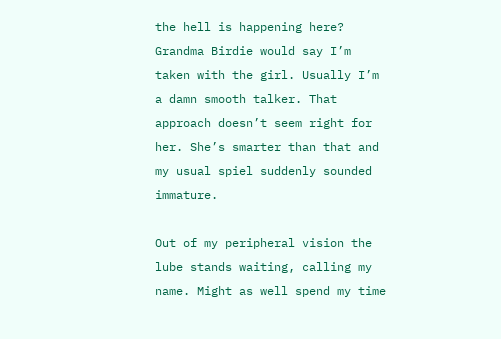the hell is happening here? Grandma Birdie would say I’m taken with the girl. Usually I’m a damn smooth talker. That approach doesn’t seem right for her. She’s smarter than that and my usual spiel suddenly sounded immature.

Out of my peripheral vision the lube stands waiting, calling my name. Might as well spend my time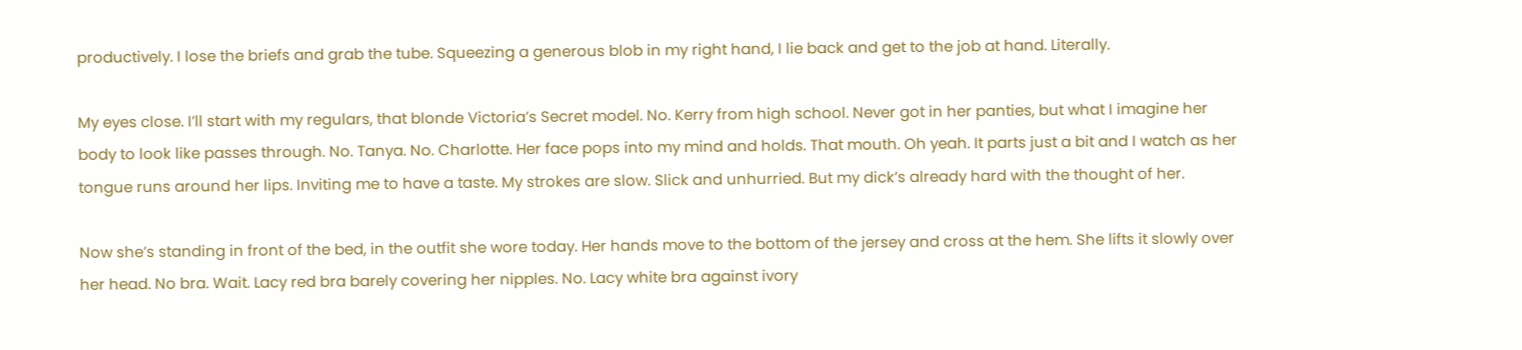productively. I lose the briefs and grab the tube. Squeezing a generous blob in my right hand, I lie back and get to the job at hand. Literally.

My eyes close. I’ll start with my regulars, that blonde Victoria’s Secret model. No. Kerry from high school. Never got in her panties, but what I imagine her body to look like passes through. No. Tanya. No. Charlotte. Her face pops into my mind and holds. That mouth. Oh yeah. It parts just a bit and I watch as her tongue runs around her lips. Inviting me to have a taste. My strokes are slow. Slick and unhurried. But my dick’s already hard with the thought of her.

Now she’s standing in front of the bed, in the outfit she wore today. Her hands move to the bottom of the jersey and cross at the hem. She lifts it slowly over her head. No bra. Wait. Lacy red bra barely covering her nipples. No. Lacy white bra against ivory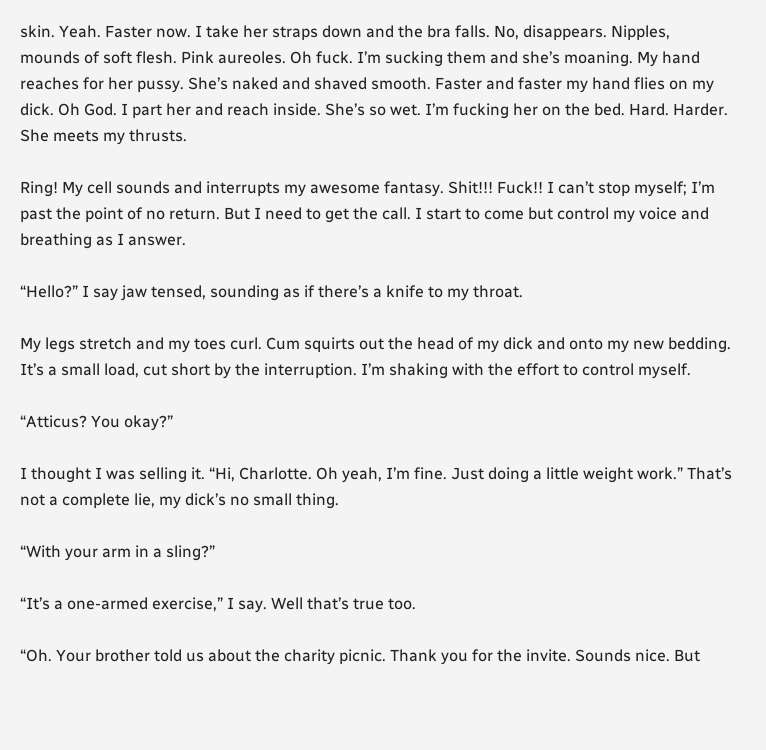skin. Yeah. Faster now. I take her straps down and the bra falls. No, disappears. Nipples, mounds of soft flesh. Pink aureoles. Oh fuck. I’m sucking them and she’s moaning. My hand reaches for her pussy. She’s naked and shaved smooth. Faster and faster my hand flies on my dick. Oh God. I part her and reach inside. She’s so wet. I’m fucking her on the bed. Hard. Harder. She meets my thrusts.

Ring! My cell sounds and interrupts my awesome fantasy. Shit!!! Fuck!! I can’t stop myself; I’m past the point of no return. But I need to get the call. I start to come but control my voice and breathing as I answer.

“Hello?” I say jaw tensed, sounding as if there’s a knife to my throat.

My legs stretch and my toes curl. Cum squirts out the head of my dick and onto my new bedding. It’s a small load, cut short by the interruption. I’m shaking with the effort to control myself.

“Atticus? You okay?”

I thought I was selling it. “Hi, Charlotte. Oh yeah, I’m fine. Just doing a little weight work.” That’s not a complete lie, my dick’s no small thing.

“With your arm in a sling?”

“It’s a one-armed exercise,” I say. Well that’s true too.

“Oh. Your brother told us about the charity picnic. Thank you for the invite. Sounds nice. But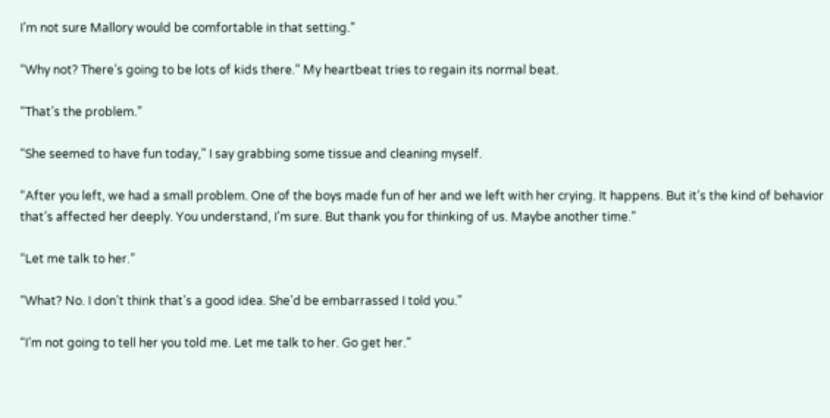I’m not sure Mallory would be comfortable in that setting.”

“Why not? There’s going to be lots of kids there.” My heartbeat tries to regain its normal beat.

“That’s the problem.”

“She seemed to have fun today,” I say grabbing some tissue and cleaning myself.

“After you left, we had a small problem. One of the boys made fun of her and we left with her crying. It happens. But it’s the kind of behavior that’s affected her deeply. You understand, I’m sure. But thank you for thinking of us. Maybe another time.”

“Let me talk to her.”

“What? No. I don’t think that’s a good idea. She’d be embarrassed I told you.”

“I’m not going to tell her you told me. Let me talk to her. Go get her.”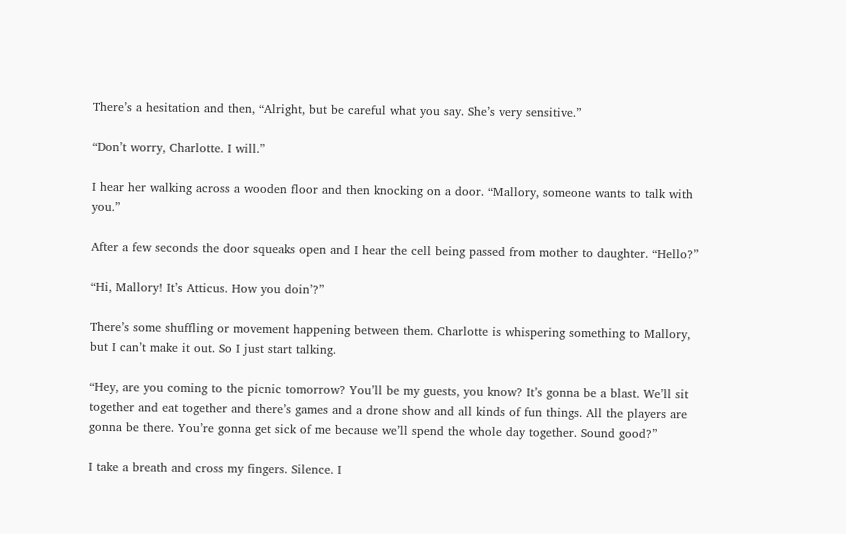There’s a hesitation and then, “Alright, but be careful what you say. She’s very sensitive.”

“Don’t worry, Charlotte. I will.”

I hear her walking across a wooden floor and then knocking on a door. “Mallory, someone wants to talk with you.”

After a few seconds the door squeaks open and I hear the cell being passed from mother to daughter. “Hello?”

“Hi, Mallory! It’s Atticus. How you doin’?”

There’s some shuffling or movement happening between them. Charlotte is whispering something to Mallory, but I can’t make it out. So I just start talking.

“Hey, are you coming to the picnic tomorrow? You’ll be my guests, you know? It’s gonna be a blast. We’ll sit together and eat together and there’s games and a drone show and all kinds of fun things. All the players are gonna be there. You’re gonna get sick of me because we’ll spend the whole day together. Sound good?”

I take a breath and cross my fingers. Silence. I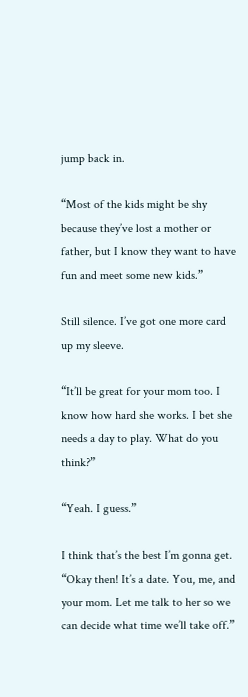jump back in.

“Most of the kids might be shy because they’ve lost a mother or father, but I know they want to have fun and meet some new kids.”

Still silence. I’ve got one more card up my sleeve.

“It’ll be great for your mom too. I know how hard she works. I bet she needs a day to play. What do you think?”

“Yeah. I guess.”

I think that’s the best I’m gonna get. “Okay then! It’s a date. You, me, and your mom. Let me talk to her so we can decide what time we’ll take off.”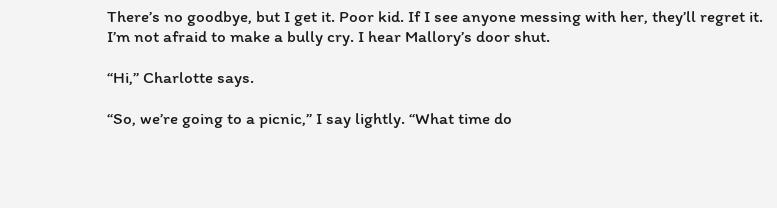There’s no goodbye, but I get it. Poor kid. If I see anyone messing with her, they’ll regret it. I’m not afraid to make a bully cry. I hear Mallory’s door shut.

“Hi,” Charlotte says.

“So, we’re going to a picnic,” I say lightly. “What time do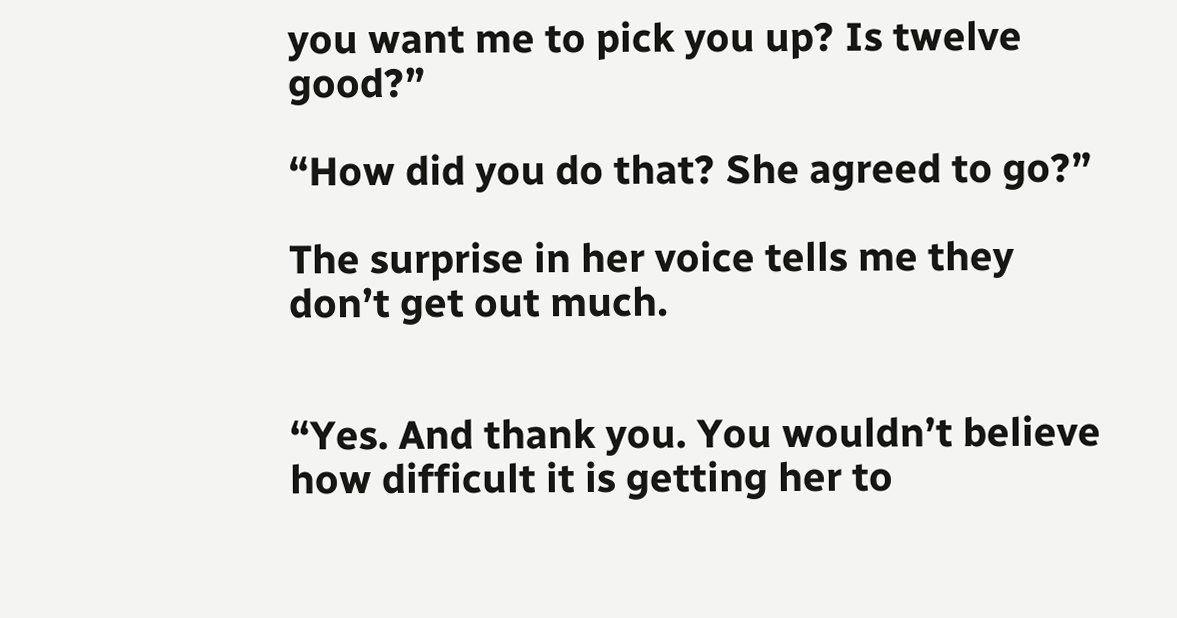you want me to pick you up? Is twelve good?”

“How did you do that? She agreed to go?”

The surprise in her voice tells me they don’t get out much.


“Yes. And thank you. You wouldn’t believe how difficult it is getting her to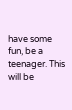have some fun, be a teenager. This will be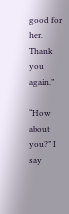good for her. Thank you again.”

“How about you?” I say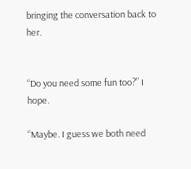bringing the conversation back to her.


“Do you need some fun too?” I hope.

“Maybe. I guess we both need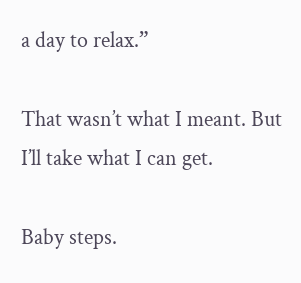a day to relax.”

That wasn’t what I meant. But I’ll take what I can get.

Baby steps.